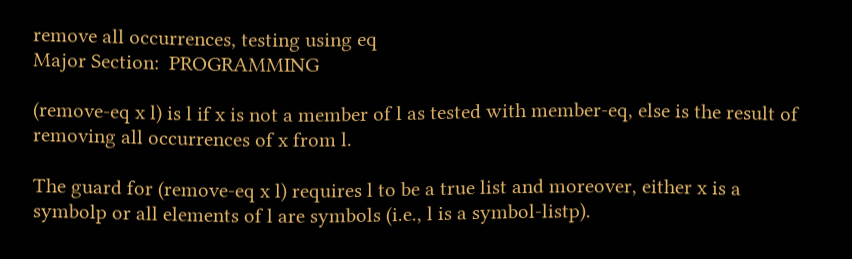remove all occurrences, testing using eq
Major Section:  PROGRAMMING

(remove-eq x l) is l if x is not a member of l as tested with member-eq, else is the result of removing all occurrences of x from l.

The guard for (remove-eq x l) requires l to be a true list and moreover, either x is a symbolp or all elements of l are symbols (i.e., l is a symbol-listp).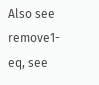Also see remove1-eq, see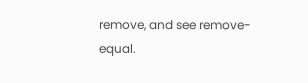remove, and see remove-equal.